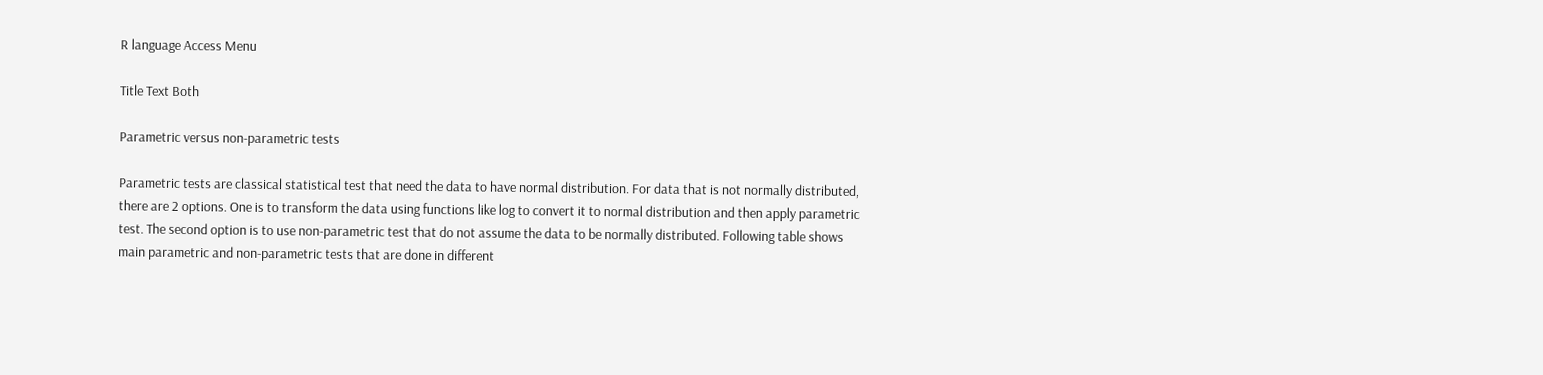R language Access Menu

Title Text Both

Parametric versus non-parametric tests

Parametric tests are classical statistical test that need the data to have normal distribution. For data that is not normally distributed, there are 2 options. One is to transform the data using functions like log to convert it to normal distribution and then apply parametric test. The second option is to use non-parametric test that do not assume the data to be normally distributed. Following table shows main parametric and non-parametric tests that are done in different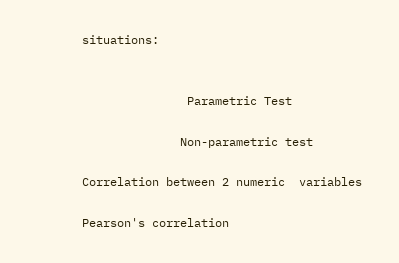situations:


               Parametric Test

              Non-parametric test

Correlation between 2 numeric  variables

Pearson's correlation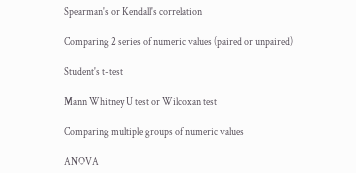Spearman's or Kendall's correlation

Comparing 2 series of numeric values (paired or unpaired)

Student's t-test

Mann Whitney U test or Wilcoxan test

Comparing multiple groups of numeric values

ANOVA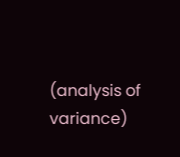(analysis of variance)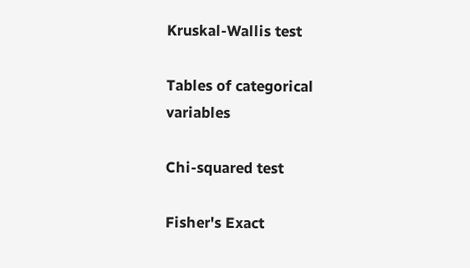Kruskal-Wallis test

Tables of categorical variables

Chi-squared test

Fisher's Exact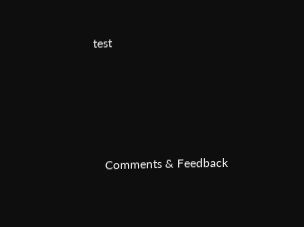test





    Comments & Feedback